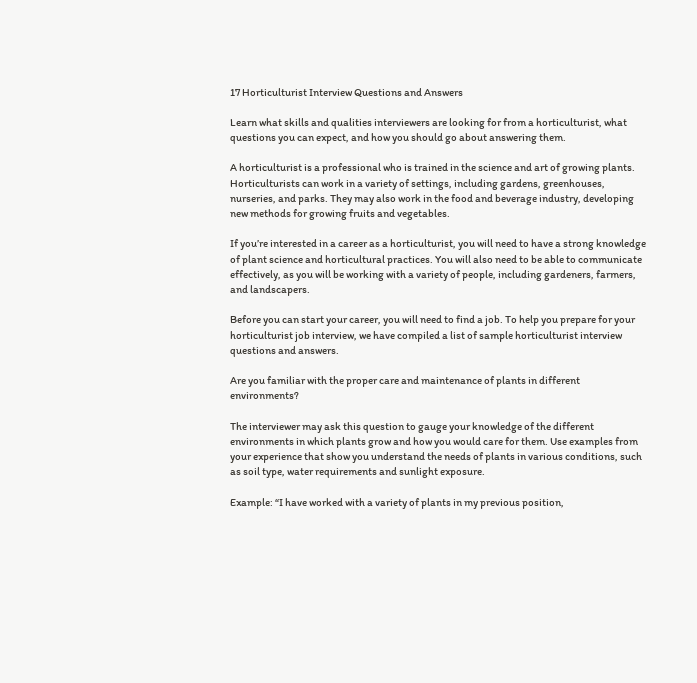17 Horticulturist Interview Questions and Answers

Learn what skills and qualities interviewers are looking for from a horticulturist, what questions you can expect, and how you should go about answering them.

A horticulturist is a professional who is trained in the science and art of growing plants. Horticulturists can work in a variety of settings, including gardens, greenhouses, nurseries, and parks. They may also work in the food and beverage industry, developing new methods for growing fruits and vegetables.

If you’re interested in a career as a horticulturist, you will need to have a strong knowledge of plant science and horticultural practices. You will also need to be able to communicate effectively, as you will be working with a variety of people, including gardeners, farmers, and landscapers.

Before you can start your career, you will need to find a job. To help you prepare for your horticulturist job interview, we have compiled a list of sample horticulturist interview questions and answers.

Are you familiar with the proper care and maintenance of plants in different environments?

The interviewer may ask this question to gauge your knowledge of the different environments in which plants grow and how you would care for them. Use examples from your experience that show you understand the needs of plants in various conditions, such as soil type, water requirements and sunlight exposure.

Example: “I have worked with a variety of plants in my previous position,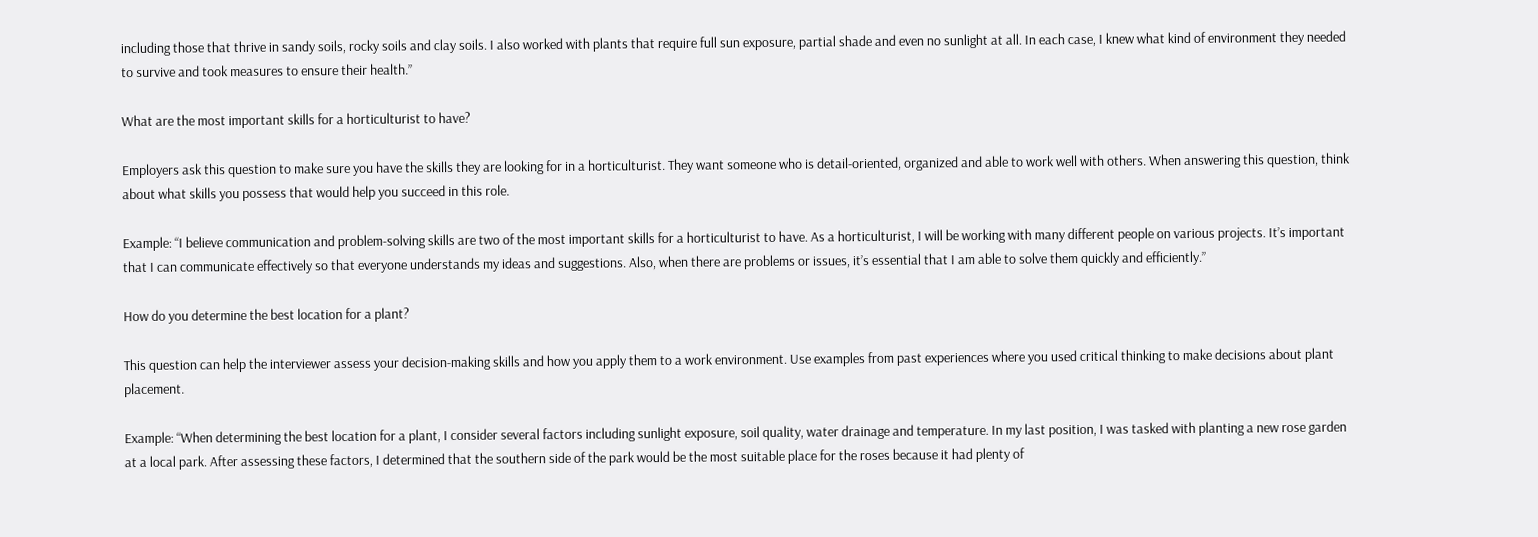including those that thrive in sandy soils, rocky soils and clay soils. I also worked with plants that require full sun exposure, partial shade and even no sunlight at all. In each case, I knew what kind of environment they needed to survive and took measures to ensure their health.”

What are the most important skills for a horticulturist to have?

Employers ask this question to make sure you have the skills they are looking for in a horticulturist. They want someone who is detail-oriented, organized and able to work well with others. When answering this question, think about what skills you possess that would help you succeed in this role.

Example: “I believe communication and problem-solving skills are two of the most important skills for a horticulturist to have. As a horticulturist, I will be working with many different people on various projects. It’s important that I can communicate effectively so that everyone understands my ideas and suggestions. Also, when there are problems or issues, it’s essential that I am able to solve them quickly and efficiently.”

How do you determine the best location for a plant?

This question can help the interviewer assess your decision-making skills and how you apply them to a work environment. Use examples from past experiences where you used critical thinking to make decisions about plant placement.

Example: “When determining the best location for a plant, I consider several factors including sunlight exposure, soil quality, water drainage and temperature. In my last position, I was tasked with planting a new rose garden at a local park. After assessing these factors, I determined that the southern side of the park would be the most suitable place for the roses because it had plenty of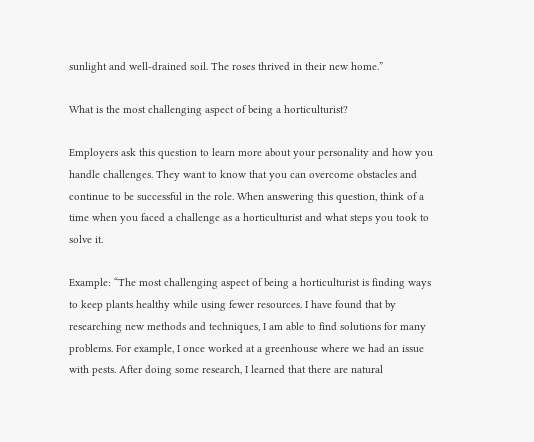sunlight and well-drained soil. The roses thrived in their new home.”

What is the most challenging aspect of being a horticulturist?

Employers ask this question to learn more about your personality and how you handle challenges. They want to know that you can overcome obstacles and continue to be successful in the role. When answering this question, think of a time when you faced a challenge as a horticulturist and what steps you took to solve it.

Example: “The most challenging aspect of being a horticulturist is finding ways to keep plants healthy while using fewer resources. I have found that by researching new methods and techniques, I am able to find solutions for many problems. For example, I once worked at a greenhouse where we had an issue with pests. After doing some research, I learned that there are natural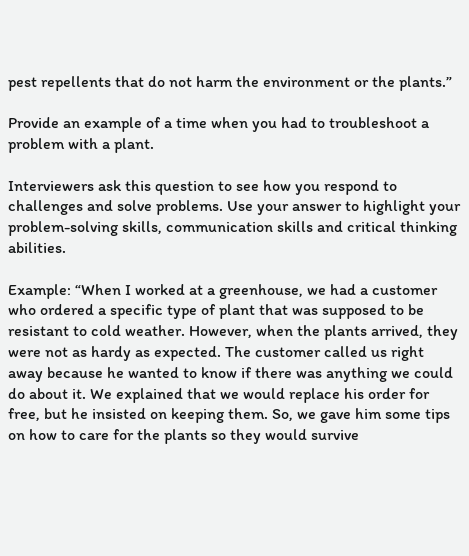pest repellents that do not harm the environment or the plants.”

Provide an example of a time when you had to troubleshoot a problem with a plant.

Interviewers ask this question to see how you respond to challenges and solve problems. Use your answer to highlight your problem-solving skills, communication skills and critical thinking abilities.

Example: “When I worked at a greenhouse, we had a customer who ordered a specific type of plant that was supposed to be resistant to cold weather. However, when the plants arrived, they were not as hardy as expected. The customer called us right away because he wanted to know if there was anything we could do about it. We explained that we would replace his order for free, but he insisted on keeping them. So, we gave him some tips on how to care for the plants so they would survive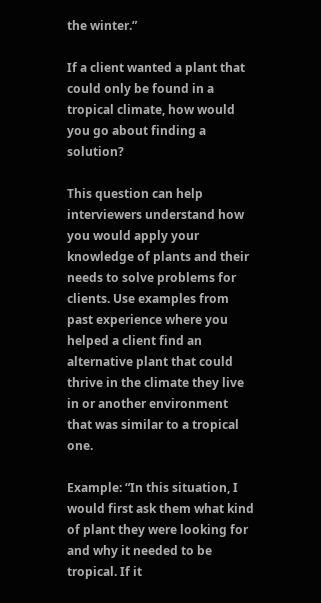the winter.”

If a client wanted a plant that could only be found in a tropical climate, how would you go about finding a solution?

This question can help interviewers understand how you would apply your knowledge of plants and their needs to solve problems for clients. Use examples from past experience where you helped a client find an alternative plant that could thrive in the climate they live in or another environment that was similar to a tropical one.

Example: “In this situation, I would first ask them what kind of plant they were looking for and why it needed to be tropical. If it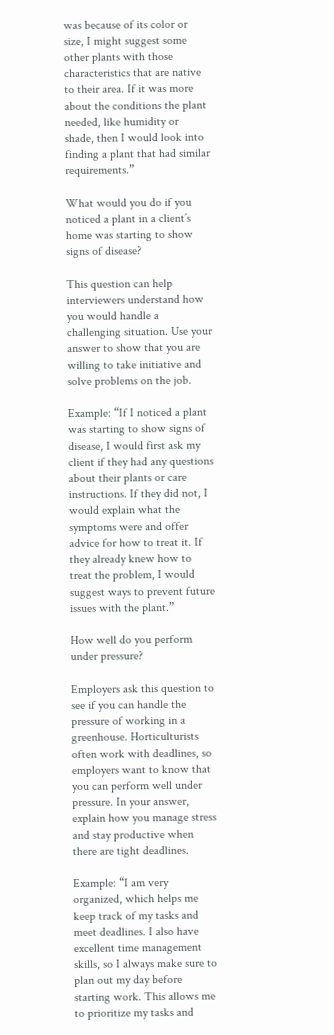was because of its color or size, I might suggest some other plants with those characteristics that are native to their area. If it was more about the conditions the plant needed, like humidity or shade, then I would look into finding a plant that had similar requirements.”

What would you do if you noticed a plant in a client’s home was starting to show signs of disease?

This question can help interviewers understand how you would handle a challenging situation. Use your answer to show that you are willing to take initiative and solve problems on the job.

Example: “If I noticed a plant was starting to show signs of disease, I would first ask my client if they had any questions about their plants or care instructions. If they did not, I would explain what the symptoms were and offer advice for how to treat it. If they already knew how to treat the problem, I would suggest ways to prevent future issues with the plant.”

How well do you perform under pressure?

Employers ask this question to see if you can handle the pressure of working in a greenhouse. Horticulturists often work with deadlines, so employers want to know that you can perform well under pressure. In your answer, explain how you manage stress and stay productive when there are tight deadlines.

Example: “I am very organized, which helps me keep track of my tasks and meet deadlines. I also have excellent time management skills, so I always make sure to plan out my day before starting work. This allows me to prioritize my tasks and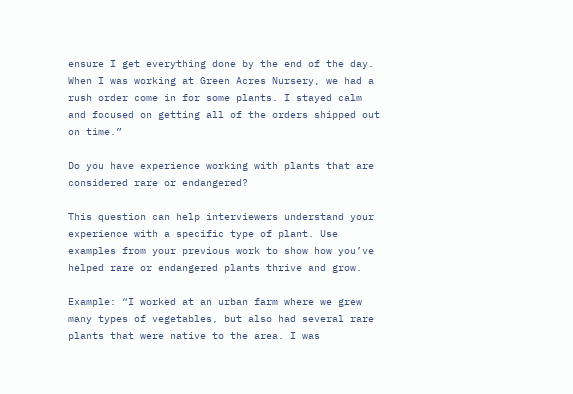ensure I get everything done by the end of the day. When I was working at Green Acres Nursery, we had a rush order come in for some plants. I stayed calm and focused on getting all of the orders shipped out on time.”

Do you have experience working with plants that are considered rare or endangered?

This question can help interviewers understand your experience with a specific type of plant. Use examples from your previous work to show how you’ve helped rare or endangered plants thrive and grow.

Example: “I worked at an urban farm where we grew many types of vegetables, but also had several rare plants that were native to the area. I was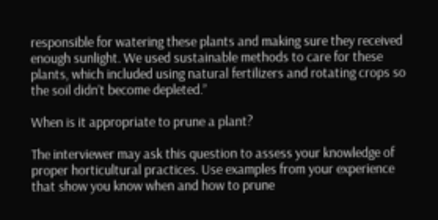responsible for watering these plants and making sure they received enough sunlight. We used sustainable methods to care for these plants, which included using natural fertilizers and rotating crops so the soil didn’t become depleted.”

When is it appropriate to prune a plant?

The interviewer may ask this question to assess your knowledge of proper horticultural practices. Use examples from your experience that show you know when and how to prune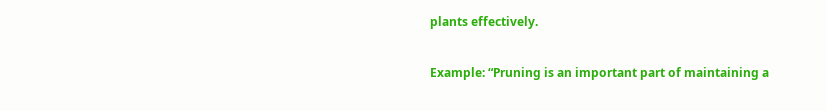plants effectively.

Example: “Pruning is an important part of maintaining a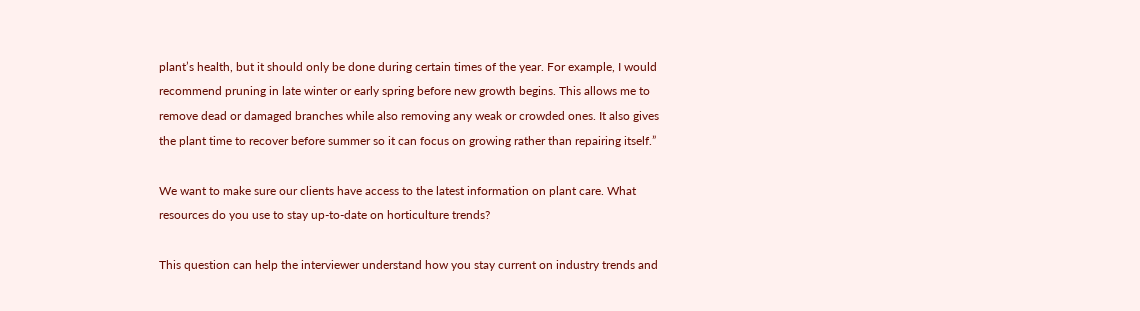plant’s health, but it should only be done during certain times of the year. For example, I would recommend pruning in late winter or early spring before new growth begins. This allows me to remove dead or damaged branches while also removing any weak or crowded ones. It also gives the plant time to recover before summer so it can focus on growing rather than repairing itself.”

We want to make sure our clients have access to the latest information on plant care. What resources do you use to stay up-to-date on horticulture trends?

This question can help the interviewer understand how you stay current on industry trends and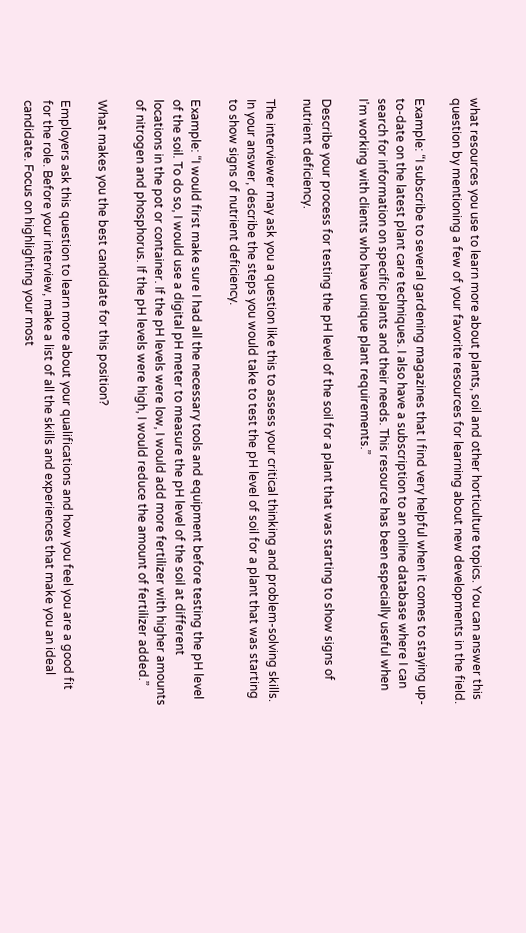what resources you use to learn more about plants, soil and other horticulture topics. You can answer this question by mentioning a few of your favorite resources for learning about new developments in the field.

Example: “I subscribe to several gardening magazines that I find very helpful when it comes to staying up-to-date on the latest plant care techniques. I also have a subscription to an online database where I can search for information on specific plants and their needs. This resource has been especially useful when I’m working with clients who have unique plant requirements.”

Describe your process for testing the pH level of the soil for a plant that was starting to show signs of nutrient deficiency.

The interviewer may ask you a question like this to assess your critical thinking and problem-solving skills. In your answer, describe the steps you would take to test the pH level of soil for a plant that was starting to show signs of nutrient deficiency.

Example: “I would first make sure I had all the necessary tools and equipment before testing the pH level of the soil. To do so, I would use a digital pH meter to measure the pH level of the soil at different locations in the pot or container. If the pH levels were low, I would add more fertilizer with higher amounts of nitrogen and phosphorus. If the pH levels were high, I would reduce the amount of fertilizer added.”

What makes you the best candidate for this position?

Employers ask this question to learn more about your qualifications and how you feel you are a good fit for the role. Before your interview, make a list of all the skills and experiences that make you an ideal candidate. Focus on highlighting your most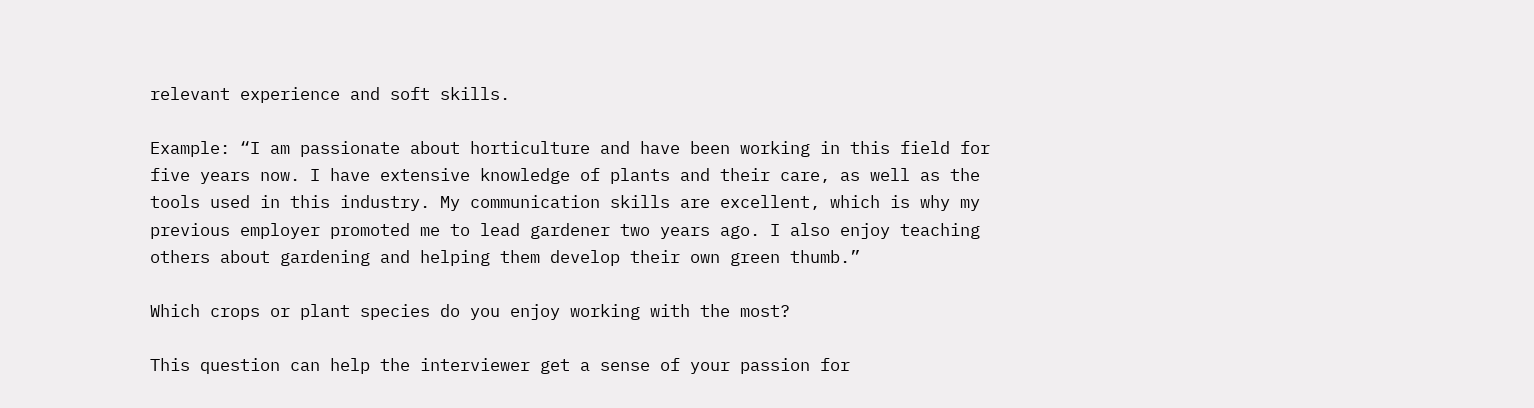relevant experience and soft skills.

Example: “I am passionate about horticulture and have been working in this field for five years now. I have extensive knowledge of plants and their care, as well as the tools used in this industry. My communication skills are excellent, which is why my previous employer promoted me to lead gardener two years ago. I also enjoy teaching others about gardening and helping them develop their own green thumb.”

Which crops or plant species do you enjoy working with the most?

This question can help the interviewer get a sense of your passion for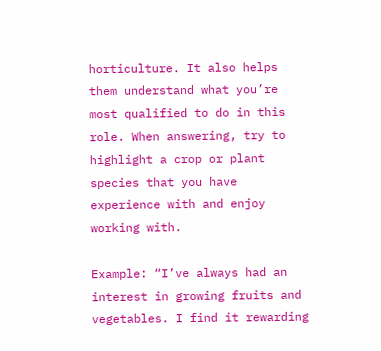horticulture. It also helps them understand what you’re most qualified to do in this role. When answering, try to highlight a crop or plant species that you have experience with and enjoy working with.

Example: “I’ve always had an interest in growing fruits and vegetables. I find it rewarding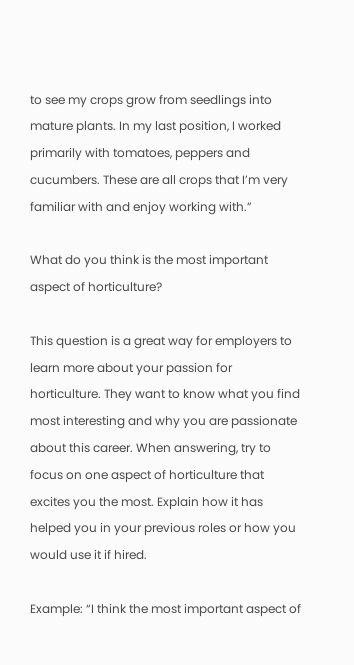to see my crops grow from seedlings into mature plants. In my last position, I worked primarily with tomatoes, peppers and cucumbers. These are all crops that I’m very familiar with and enjoy working with.”

What do you think is the most important aspect of horticulture?

This question is a great way for employers to learn more about your passion for horticulture. They want to know what you find most interesting and why you are passionate about this career. When answering, try to focus on one aspect of horticulture that excites you the most. Explain how it has helped you in your previous roles or how you would use it if hired.

Example: “I think the most important aspect of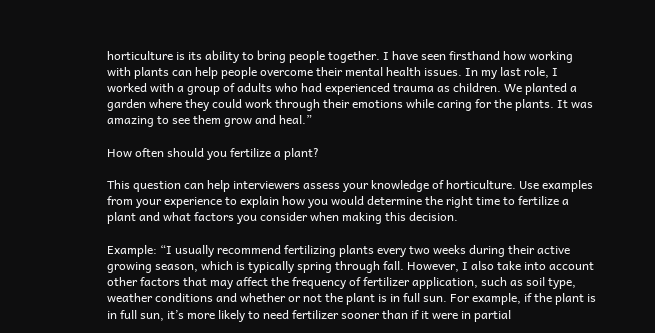horticulture is its ability to bring people together. I have seen firsthand how working with plants can help people overcome their mental health issues. In my last role, I worked with a group of adults who had experienced trauma as children. We planted a garden where they could work through their emotions while caring for the plants. It was amazing to see them grow and heal.”

How often should you fertilize a plant?

This question can help interviewers assess your knowledge of horticulture. Use examples from your experience to explain how you would determine the right time to fertilize a plant and what factors you consider when making this decision.

Example: “I usually recommend fertilizing plants every two weeks during their active growing season, which is typically spring through fall. However, I also take into account other factors that may affect the frequency of fertilizer application, such as soil type, weather conditions and whether or not the plant is in full sun. For example, if the plant is in full sun, it’s more likely to need fertilizer sooner than if it were in partial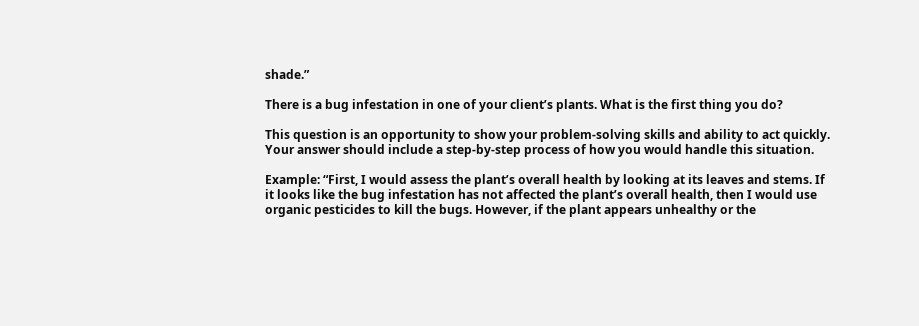shade.”

There is a bug infestation in one of your client’s plants. What is the first thing you do?

This question is an opportunity to show your problem-solving skills and ability to act quickly. Your answer should include a step-by-step process of how you would handle this situation.

Example: “First, I would assess the plant’s overall health by looking at its leaves and stems. If it looks like the bug infestation has not affected the plant’s overall health, then I would use organic pesticides to kill the bugs. However, if the plant appears unhealthy or the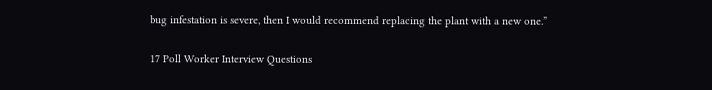bug infestation is severe, then I would recommend replacing the plant with a new one.”


17 Poll Worker Interview Questions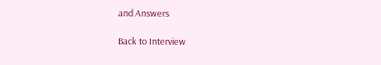and Answers

Back to Interview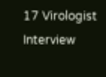17 Virologist Interview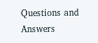Questions and Answers